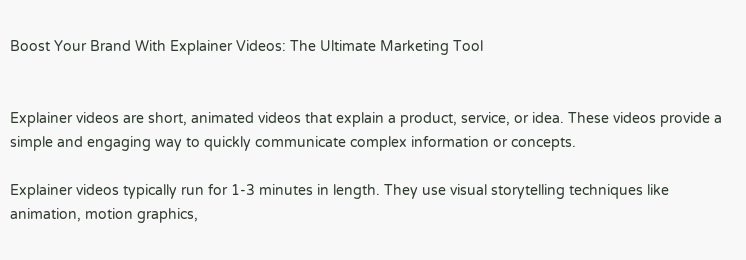Boost Your Brand With Explainer Videos: The Ultimate Marketing Tool


Explainer videos are short, animated videos that explain a product, service, or idea. These videos provide a simple and engaging way to quickly communicate complex information or concepts.

Explainer videos typically run for 1-3 minutes in length. They use visual storytelling techniques like animation, motion graphics,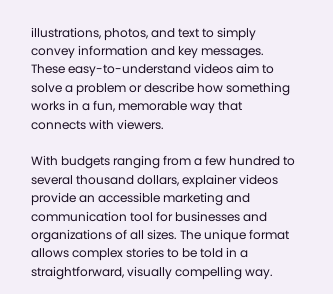illustrations, photos, and text to simply convey information and key messages. These easy-to-understand videos aim to solve a problem or describe how something works in a fun, memorable way that connects with viewers.

With budgets ranging from a few hundred to several thousand dollars, explainer videos provide an accessible marketing and communication tool for businesses and organizations of all sizes. The unique format allows complex stories to be told in a straightforward, visually compelling way.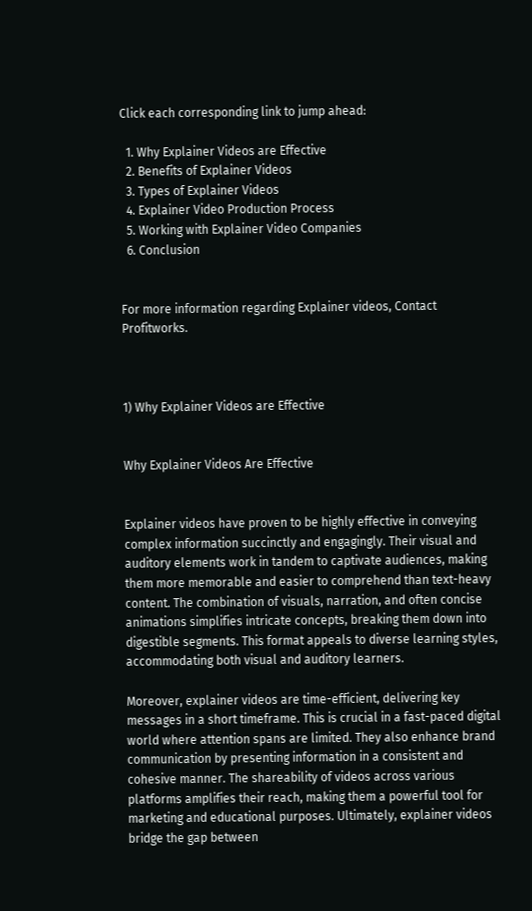Click each corresponding link to jump ahead:

  1. Why Explainer Videos are Effective
  2. Benefits of Explainer Videos
  3. Types of Explainer Videos
  4. Explainer Video Production Process
  5. Working with Explainer Video Companies
  6. Conclusion


For more information regarding Explainer videos, Contact Profitworks.



1) Why Explainer Videos are Effective


Why Explainer Videos Are Effective


Explainer videos have proven to be highly effective in conveying complex information succinctly and engagingly. Their visual and auditory elements work in tandem to captivate audiences, making them more memorable and easier to comprehend than text-heavy content. The combination of visuals, narration, and often concise animations simplifies intricate concepts, breaking them down into digestible segments. This format appeals to diverse learning styles, accommodating both visual and auditory learners.

Moreover, explainer videos are time-efficient, delivering key messages in a short timeframe. This is crucial in a fast-paced digital world where attention spans are limited. They also enhance brand communication by presenting information in a consistent and cohesive manner. The shareability of videos across various platforms amplifies their reach, making them a powerful tool for marketing and educational purposes. Ultimately, explainer videos bridge the gap between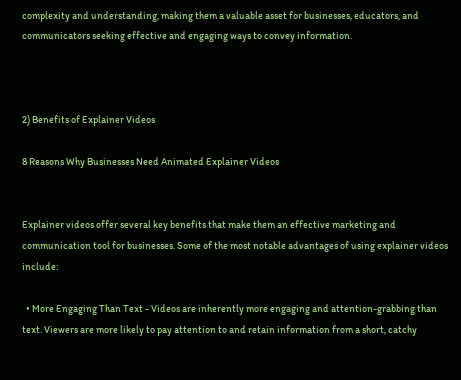complexity and understanding, making them a valuable asset for businesses, educators, and communicators seeking effective and engaging ways to convey information.



2) Benefits of Explainer Videos

8 Reasons Why Businesses Need Animated Explainer Videos


Explainer videos offer several key benefits that make them an effective marketing and communication tool for businesses. Some of the most notable advantages of using explainer videos include:

  • More Engaging Than Text - Videos are inherently more engaging and attention-grabbing than text. Viewers are more likely to pay attention to and retain information from a short, catchy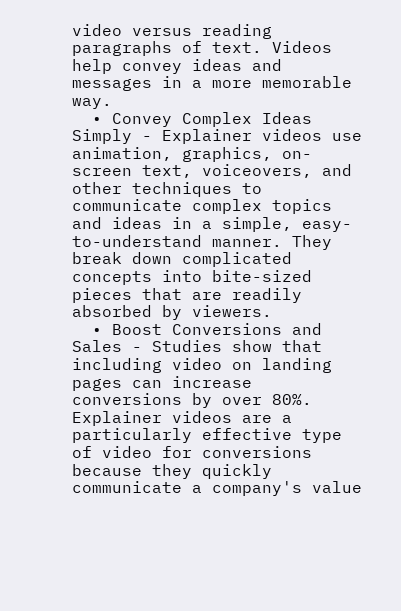video versus reading paragraphs of text. Videos help convey ideas and messages in a more memorable way.
  • Convey Complex Ideas Simply - Explainer videos use animation, graphics, on-screen text, voiceovers, and other techniques to communicate complex topics and ideas in a simple, easy-to-understand manner. They break down complicated concepts into bite-sized pieces that are readily absorbed by viewers.
  • Boost Conversions and Sales - Studies show that including video on landing pages can increase conversions by over 80%. Explainer videos are a particularly effective type of video for conversions because they quickly communicate a company's value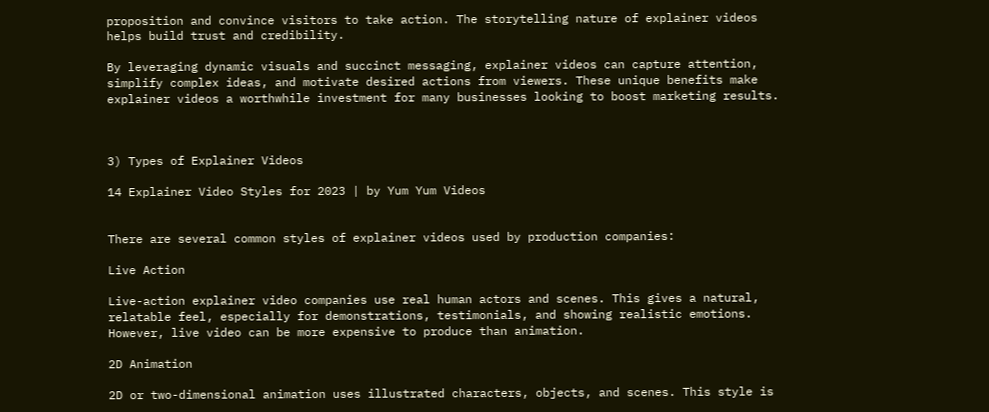proposition and convince visitors to take action. The storytelling nature of explainer videos helps build trust and credibility.

By leveraging dynamic visuals and succinct messaging, explainer videos can capture attention, simplify complex ideas, and motivate desired actions from viewers. These unique benefits make explainer videos a worthwhile investment for many businesses looking to boost marketing results.



3) Types of Explainer Videos

14 Explainer Video Styles for 2023 | by Yum Yum Videos


There are several common styles of explainer videos used by production companies:

Live Action

Live-action explainer video companies use real human actors and scenes. This gives a natural, relatable feel, especially for demonstrations, testimonials, and showing realistic emotions. However, live video can be more expensive to produce than animation.

2D Animation

2D or two-dimensional animation uses illustrated characters, objects, and scenes. This style is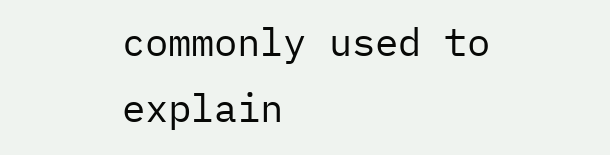commonly used to explain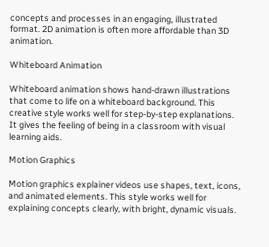concepts and processes in an engaging, illustrated format. 2D animation is often more affordable than 3D animation.

Whiteboard Animation

Whiteboard animation shows hand-drawn illustrations that come to life on a whiteboard background. This creative style works well for step-by-step explanations. It gives the feeling of being in a classroom with visual learning aids.

Motion Graphics

Motion graphics explainer videos use shapes, text, icons, and animated elements. This style works well for explaining concepts clearly, with bright, dynamic visuals.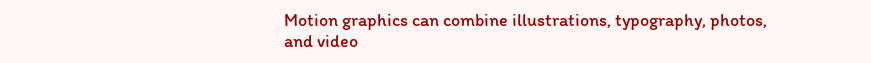Motion graphics can combine illustrations, typography, photos, and video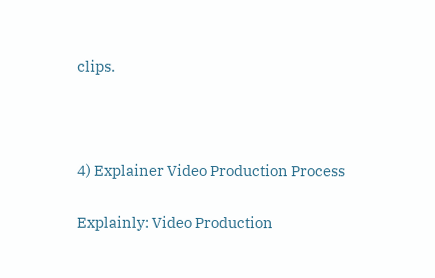clips.



4) Explainer Video Production Process

Explainly: Video Production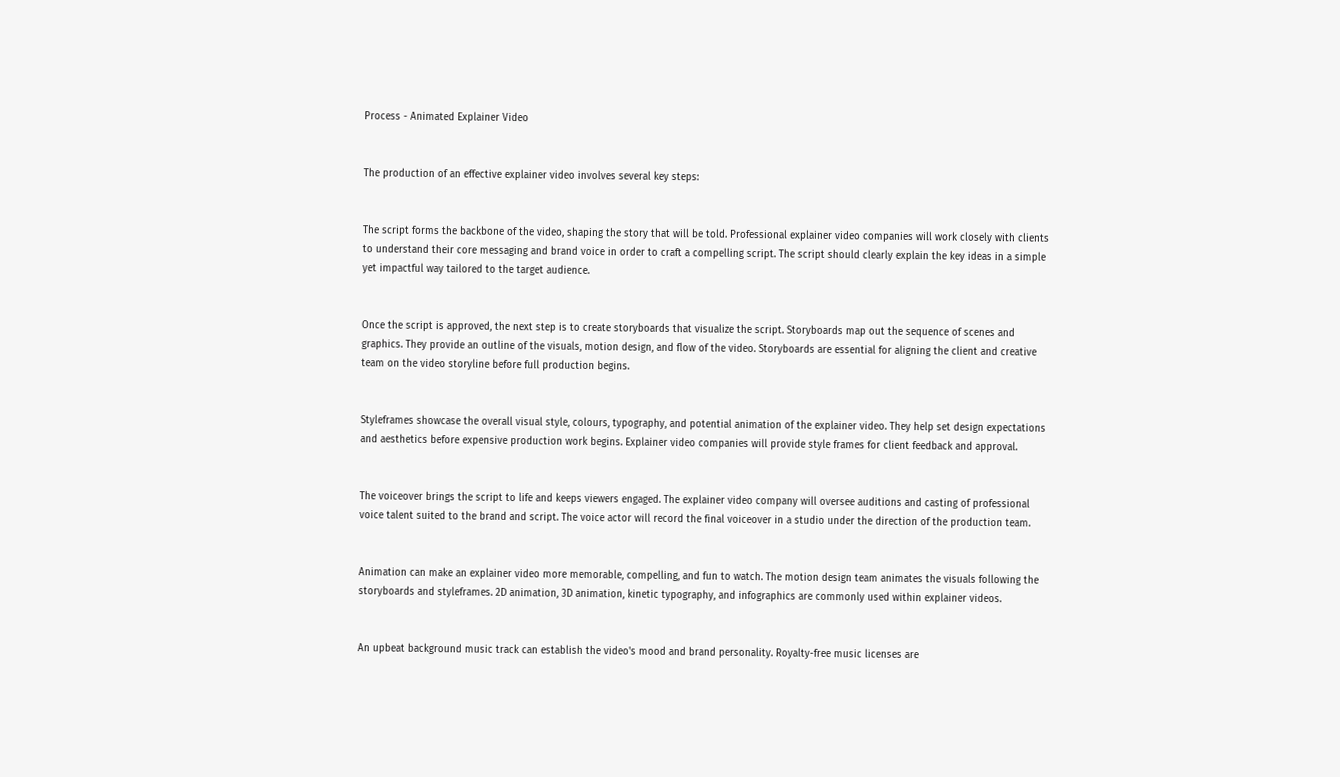Process - Animated Explainer Video


The production of an effective explainer video involves several key steps:


The script forms the backbone of the video, shaping the story that will be told. Professional explainer video companies will work closely with clients to understand their core messaging and brand voice in order to craft a compelling script. The script should clearly explain the key ideas in a simple yet impactful way tailored to the target audience.


Once the script is approved, the next step is to create storyboards that visualize the script. Storyboards map out the sequence of scenes and graphics. They provide an outline of the visuals, motion design, and flow of the video. Storyboards are essential for aligning the client and creative team on the video storyline before full production begins.


Styleframes showcase the overall visual style, colours, typography, and potential animation of the explainer video. They help set design expectations and aesthetics before expensive production work begins. Explainer video companies will provide style frames for client feedback and approval.


The voiceover brings the script to life and keeps viewers engaged. The explainer video company will oversee auditions and casting of professional voice talent suited to the brand and script. The voice actor will record the final voiceover in a studio under the direction of the production team.


Animation can make an explainer video more memorable, compelling, and fun to watch. The motion design team animates the visuals following the storyboards and styleframes. 2D animation, 3D animation, kinetic typography, and infographics are commonly used within explainer videos.


An upbeat background music track can establish the video's mood and brand personality. Royalty-free music licenses are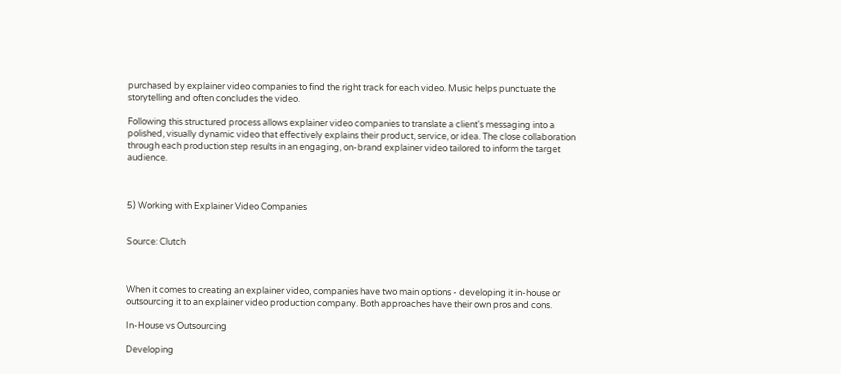purchased by explainer video companies to find the right track for each video. Music helps punctuate the storytelling and often concludes the video.

Following this structured process allows explainer video companies to translate a client's messaging into a polished, visually dynamic video that effectively explains their product, service, or idea. The close collaboration through each production step results in an engaging, on-brand explainer video tailored to inform the target audience.



5) Working with Explainer Video Companies


Source: Clutch



When it comes to creating an explainer video, companies have two main options - developing it in-house or outsourcing it to an explainer video production company. Both approaches have their own pros and cons.

In-House vs Outsourcing

Developing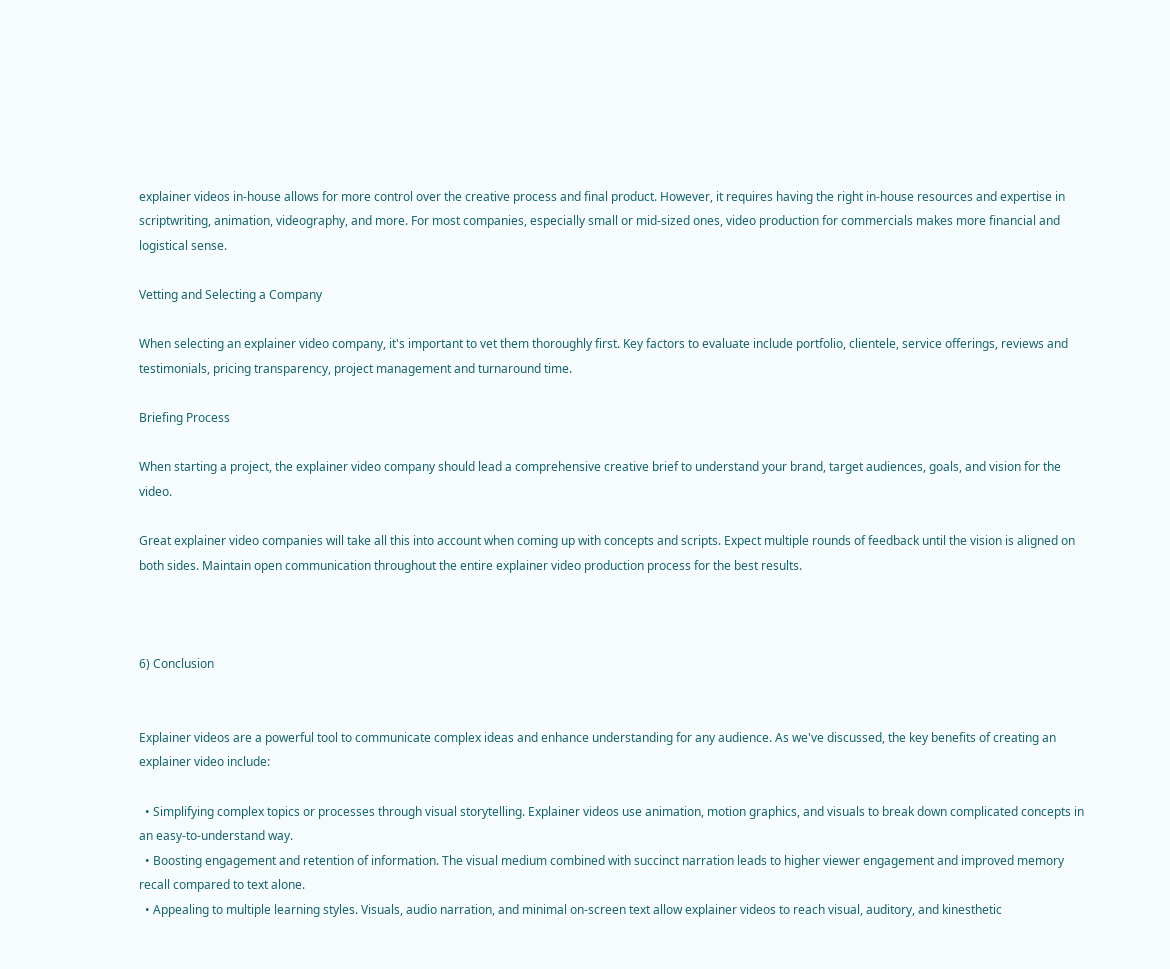explainer videos in-house allows for more control over the creative process and final product. However, it requires having the right in-house resources and expertise in scriptwriting, animation, videography, and more. For most companies, especially small or mid-sized ones, video production for commercials makes more financial and logistical sense.

Vetting and Selecting a Company

When selecting an explainer video company, it's important to vet them thoroughly first. Key factors to evaluate include portfolio, clientele, service offerings, reviews and testimonials, pricing transparency, project management and turnaround time.

Briefing Process

When starting a project, the explainer video company should lead a comprehensive creative brief to understand your brand, target audiences, goals, and vision for the video.

Great explainer video companies will take all this into account when coming up with concepts and scripts. Expect multiple rounds of feedback until the vision is aligned on both sides. Maintain open communication throughout the entire explainer video production process for the best results.



6) Conclusion


Explainer videos are a powerful tool to communicate complex ideas and enhance understanding for any audience. As we've discussed, the key benefits of creating an explainer video include:

  • Simplifying complex topics or processes through visual storytelling. Explainer videos use animation, motion graphics, and visuals to break down complicated concepts in an easy-to-understand way.
  • Boosting engagement and retention of information. The visual medium combined with succinct narration leads to higher viewer engagement and improved memory recall compared to text alone.
  • Appealing to multiple learning styles. Visuals, audio narration, and minimal on-screen text allow explainer videos to reach visual, auditory, and kinesthetic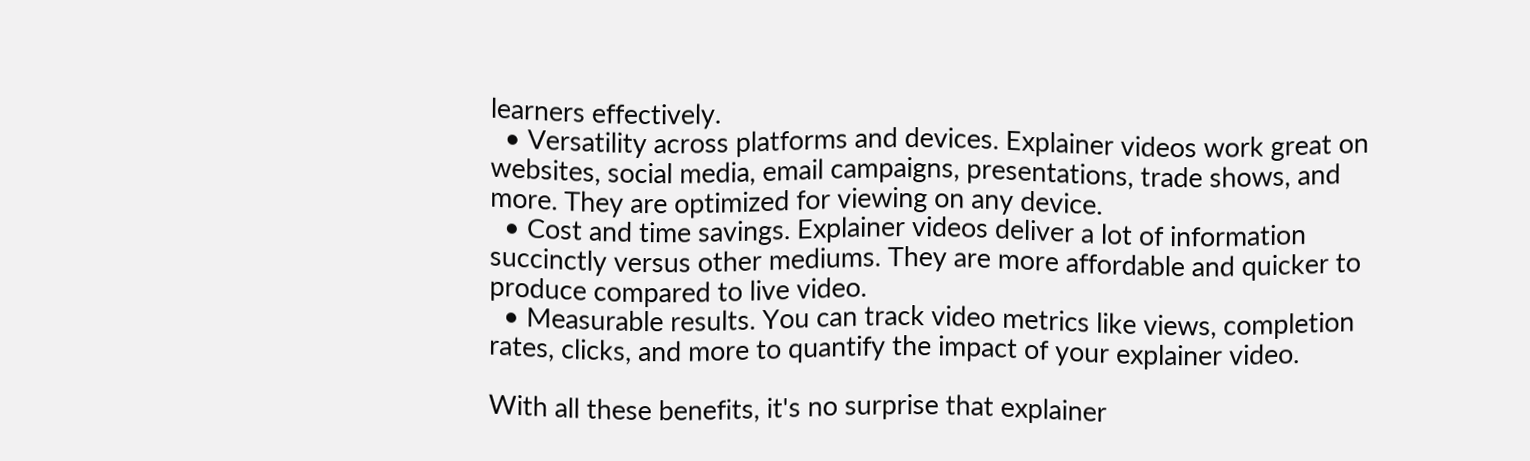learners effectively.
  • Versatility across platforms and devices. Explainer videos work great on websites, social media, email campaigns, presentations, trade shows, and more. They are optimized for viewing on any device.
  • Cost and time savings. Explainer videos deliver a lot of information succinctly versus other mediums. They are more affordable and quicker to produce compared to live video.
  • Measurable results. You can track video metrics like views, completion rates, clicks, and more to quantify the impact of your explainer video.

With all these benefits, it's no surprise that explainer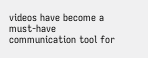videos have become a must-have communication tool for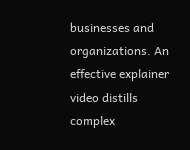businesses and organizations. An effective explainer video distills complex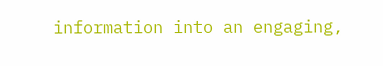information into an engaging,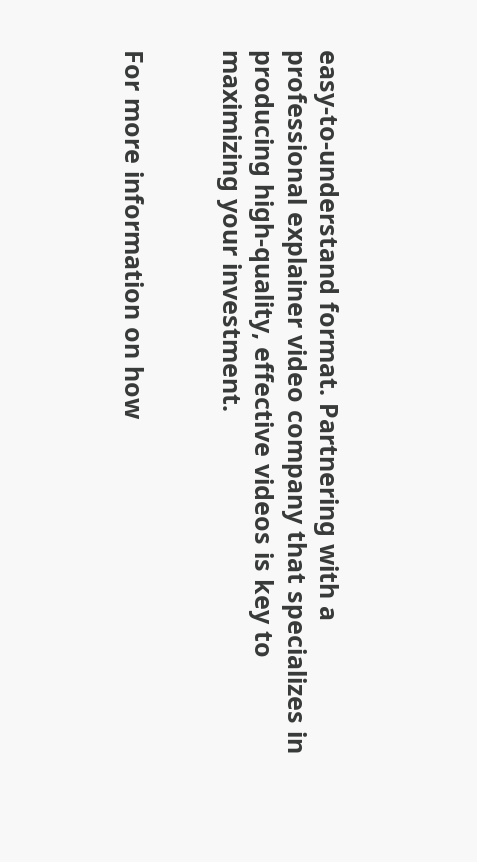easy-to-understand format. Partnering with a professional explainer video company that specializes in producing high-quality, effective videos is key to maximizing your investment.


For more information on how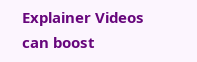Explainer Videos can boost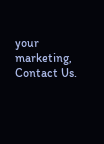your marketing, Contact Us.